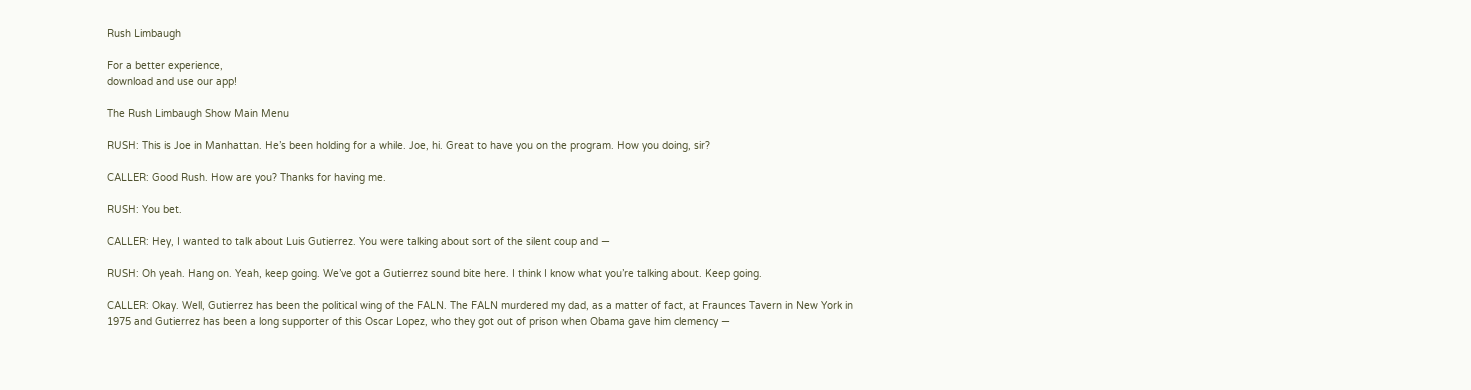Rush Limbaugh

For a better experience,
download and use our app!

The Rush Limbaugh Show Main Menu

RUSH: This is Joe in Manhattan. He’s been holding for a while. Joe, hi. Great to have you on the program. How you doing, sir?

CALLER: Good Rush. How are you? Thanks for having me.

RUSH: You bet.

CALLER: Hey, I wanted to talk about Luis Gutierrez. You were talking about sort of the silent coup and —

RUSH: Oh yeah. Hang on. Yeah, keep going. We’ve got a Gutierrez sound bite here. I think I know what you’re talking about. Keep going.

CALLER: Okay. Well, Gutierrez has been the political wing of the FALN. The FALN murdered my dad, as a matter of fact, at Fraunces Tavern in New York in 1975 and Gutierrez has been a long supporter of this Oscar Lopez, who they got out of prison when Obama gave him clemency —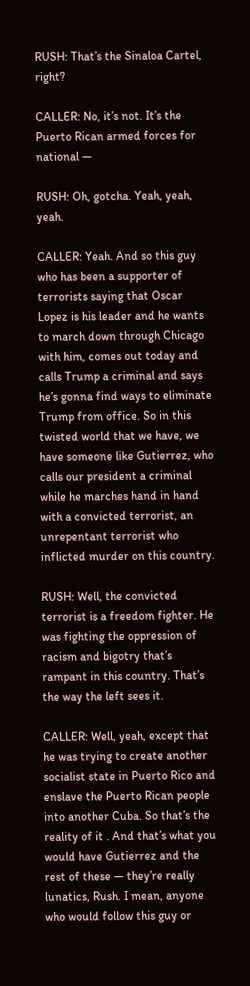RUSH: That’s the Sinaloa Cartel, right?

CALLER: No, it’s not. It’s the Puerto Rican armed forces for national —

RUSH: Oh, gotcha. Yeah, yeah, yeah.

CALLER: Yeah. And so this guy who has been a supporter of terrorists saying that Oscar Lopez is his leader and he wants to march down through Chicago with him, comes out today and calls Trump a criminal and says he’s gonna find ways to eliminate Trump from office. So in this twisted world that we have, we have someone like Gutierrez, who calls our president a criminal while he marches hand in hand with a convicted terrorist, an unrepentant terrorist who inflicted murder on this country.

RUSH: Well, the convicted terrorist is a freedom fighter. He was fighting the oppression of racism and bigotry that’s rampant in this country. That’s the way the left sees it.

CALLER: Well, yeah, except that he was trying to create another socialist state in Puerto Rico and enslave the Puerto Rican people into another Cuba. So that’s the reality of it . And that’s what you would have Gutierrez and the rest of these — they’re really lunatics, Rush. I mean, anyone who would follow this guy or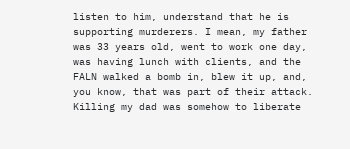listen to him, understand that he is supporting murderers. I mean, my father was 33 years old, went to work one day, was having lunch with clients, and the FALN walked a bomb in, blew it up, and, you know, that was part of their attack. Killing my dad was somehow to liberate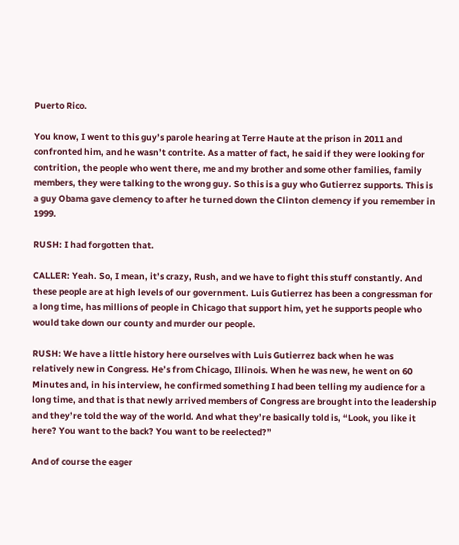Puerto Rico.

You know, I went to this guy’s parole hearing at Terre Haute at the prison in 2011 and confronted him, and he wasn’t contrite. As a matter of fact, he said if they were looking for contrition, the people who went there, me and my brother and some other families, family members, they were talking to the wrong guy. So this is a guy who Gutierrez supports. This is a guy Obama gave clemency to after he turned down the Clinton clemency if you remember in 1999.

RUSH: I had forgotten that.

CALLER: Yeah. So, I mean, it’s crazy, Rush, and we have to fight this stuff constantly. And these people are at high levels of our government. Luis Gutierrez has been a congressman for a long time, has millions of people in Chicago that support him, yet he supports people who would take down our county and murder our people.

RUSH: We have a little history here ourselves with Luis Gutierrez back when he was relatively new in Congress. He’s from Chicago, Illinois. When he was new, he went on 60 Minutes and, in his interview, he confirmed something I had been telling my audience for a long time, and that is that newly arrived members of Congress are brought into the leadership and they’re told the way of the world. And what they’re basically told is, “Look, you like it here? You want to the back? You want to be reelected?”

And of course the eager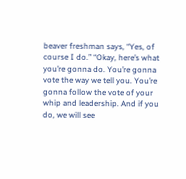beaver freshman says, “Yes, of course I do.” “Okay, here’s what you’re gonna do. You’re gonna vote the way we tell you. You’re gonna follow the vote of your whip and leadership. And if you do, we will see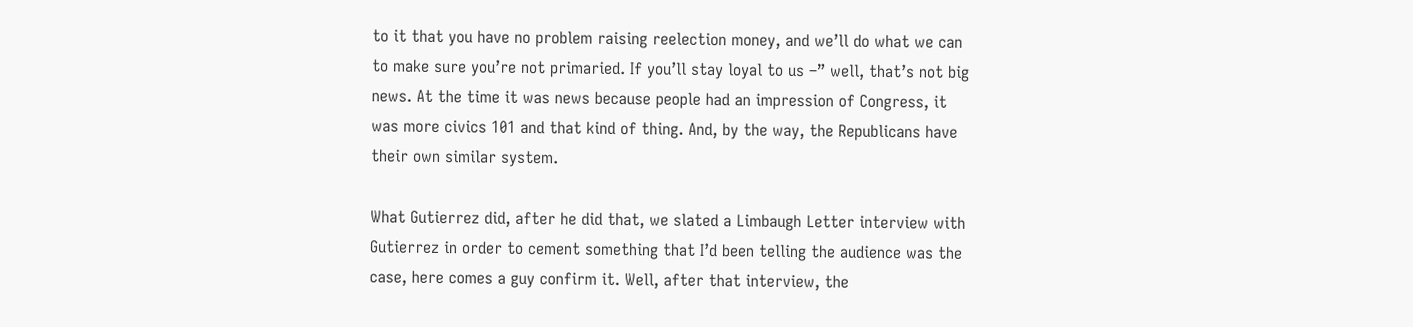to it that you have no problem raising reelection money, and we’ll do what we can to make sure you’re not primaried. If you’ll stay loyal to us –” well, that’s not big news. At the time it was news because people had an impression of Congress, it was more civics 101 and that kind of thing. And, by the way, the Republicans have their own similar system.

What Gutierrez did, after he did that, we slated a Limbaugh Letter interview with Gutierrez in order to cement something that I’d been telling the audience was the case, here comes a guy confirm it. Well, after that interview, the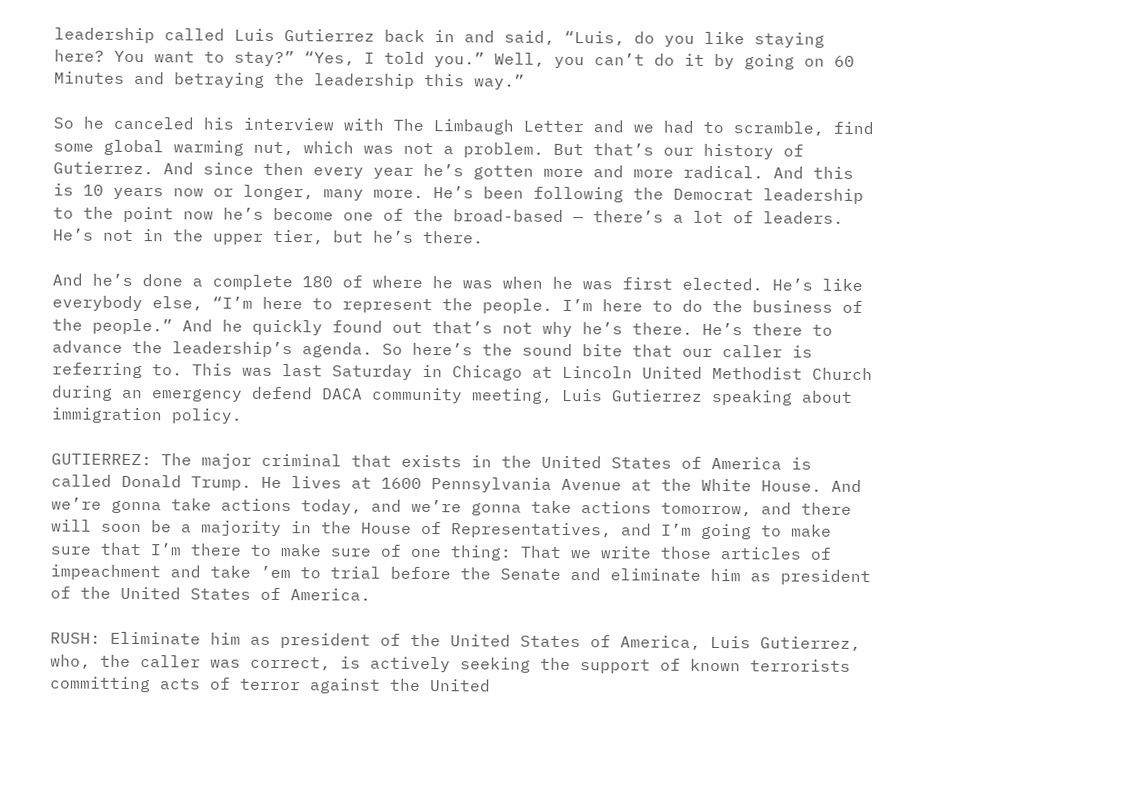leadership called Luis Gutierrez back in and said, “Luis, do you like staying here? You want to stay?” “Yes, I told you.” Well, you can’t do it by going on 60 Minutes and betraying the leadership this way.”

So he canceled his interview with The Limbaugh Letter and we had to scramble, find some global warming nut, which was not a problem. But that’s our history of Gutierrez. And since then every year he’s gotten more and more radical. And this is 10 years now or longer, many more. He’s been following the Democrat leadership to the point now he’s become one of the broad-based — there’s a lot of leaders. He’s not in the upper tier, but he’s there.

And he’s done a complete 180 of where he was when he was first elected. He’s like everybody else, “I’m here to represent the people. I’m here to do the business of the people.” And he quickly found out that’s not why he’s there. He’s there to advance the leadership’s agenda. So here’s the sound bite that our caller is referring to. This was last Saturday in Chicago at Lincoln United Methodist Church during an emergency defend DACA community meeting, Luis Gutierrez speaking about immigration policy.

GUTIERREZ: The major criminal that exists in the United States of America is called Donald Trump. He lives at 1600 Pennsylvania Avenue at the White House. And we’re gonna take actions today, and we’re gonna take actions tomorrow, and there will soon be a majority in the House of Representatives, and I’m going to make sure that I’m there to make sure of one thing: That we write those articles of impeachment and take ’em to trial before the Senate and eliminate him as president of the United States of America.

RUSH: Eliminate him as president of the United States of America, Luis Gutierrez, who, the caller was correct, is actively seeking the support of known terrorists committing acts of terror against the United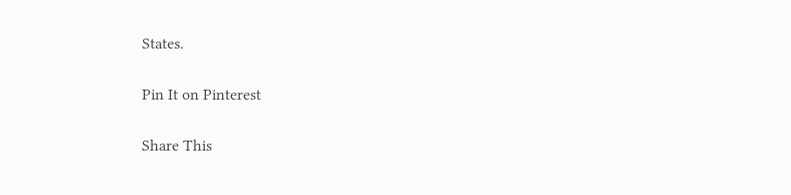States.

Pin It on Pinterest

Share This